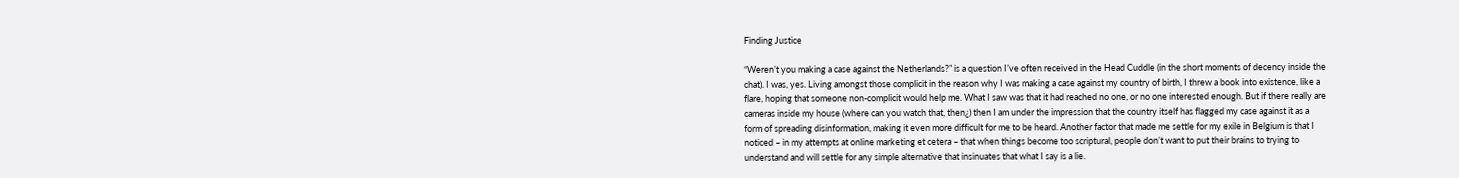Finding Justice

“Weren’t you making a case against the Netherlands?” is a question I’ve often received in the Head Cuddle (in the short moments of decency inside the chat). I was, yes. Living amongst those complicit in the reason why I was making a case against my country of birth, I threw a book into existence, like a flare, hoping that someone non-complicit would help me. What I saw was that it had reached no one, or no one interested enough. But if there really are cameras inside my house (where can you watch that, then¿) then I am under the impression that the country itself has flagged my case against it as a form of spreading disinformation, making it even more difficult for me to be heard. Another factor that made me settle for my exile in Belgium is that I noticed – in my attempts at online marketing et cetera – that when things become too scriptural, people don’t want to put their brains to trying to understand and will settle for any simple alternative that insinuates that what I say is a lie.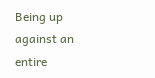Being up against an entire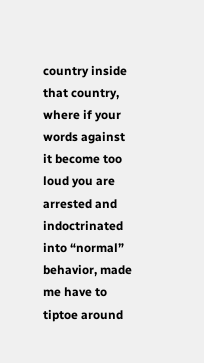country inside that country, where if your words against it become too loud you are arrested and indoctrinated into “normal” behavior, made me have to tiptoe around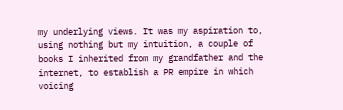my underlying views. It was my aspiration to, using nothing but my intuition, a couple of books I inherited from my grandfather and the internet, to establish a PR empire in which voicing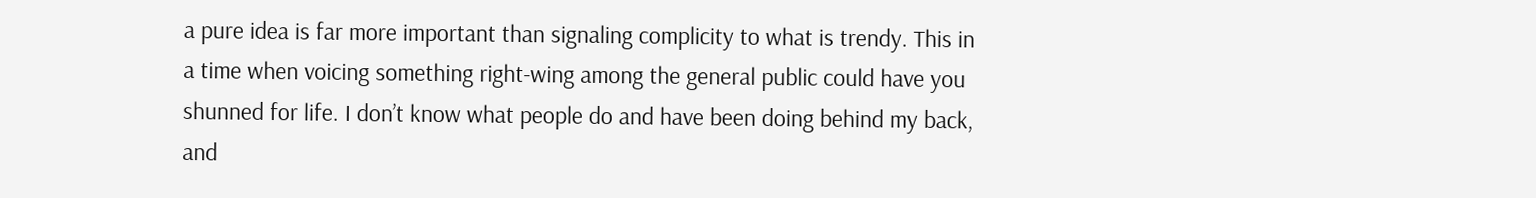a pure idea is far more important than signaling complicity to what is trendy. This in a time when voicing something right-wing among the general public could have you shunned for life. I don’t know what people do and have been doing behind my back, and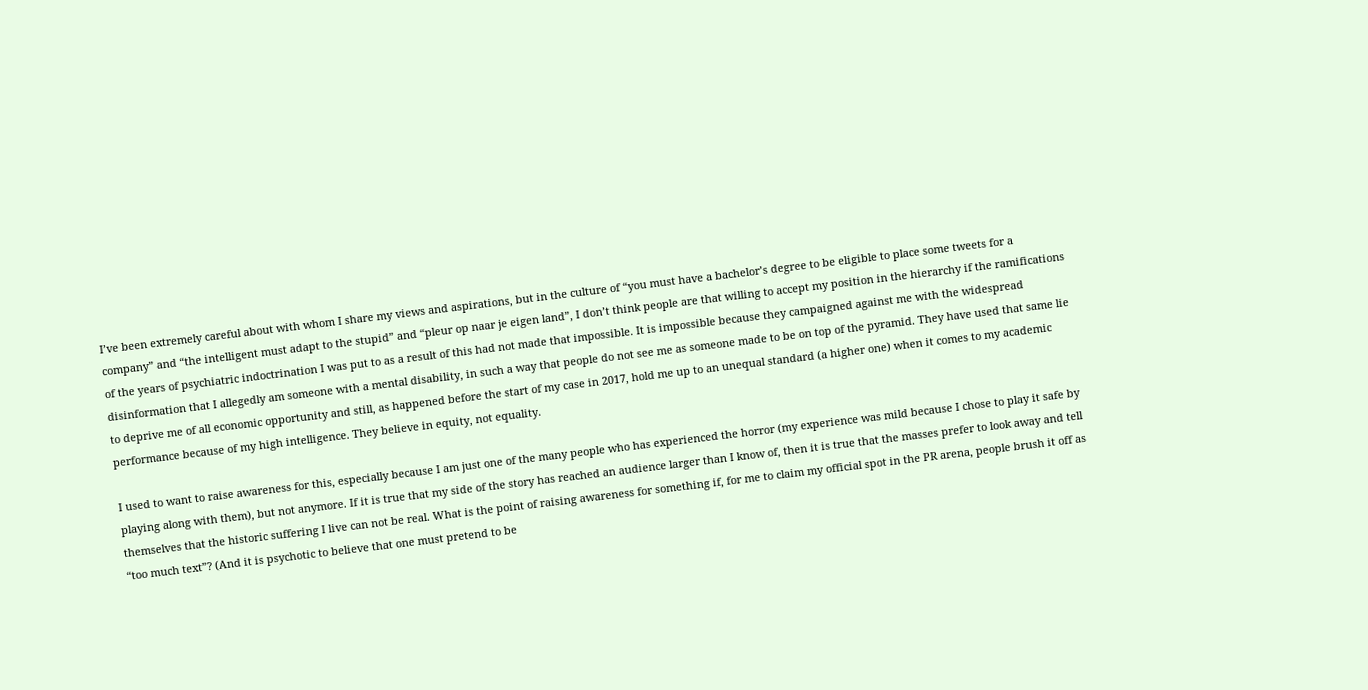I’ve been extremely careful about with whom I share my views and aspirations, but in the culture of “you must have a bachelor’s degree to be eligible to place some tweets for a company” and “the intelligent must adapt to the stupid” and “pleur op naar je eigen land”, I don’t think people are that willing to accept my position in the hierarchy if the ramifications of the years of psychiatric indoctrination I was put to as a result of this had not made that impossible. It is impossible because they campaigned against me with the widespread disinformation that I allegedly am someone with a mental disability, in such a way that people do not see me as someone made to be on top of the pyramid. They have used that same lie to deprive me of all economic opportunity and still, as happened before the start of my case in 2017, hold me up to an unequal standard (a higher one) when it comes to my academic performance because of my high intelligence. They believe in equity, not equality.

I used to want to raise awareness for this, especially because I am just one of the many people who has experienced the horror (my experience was mild because I chose to play it safe by playing along with them), but not anymore. If it is true that my side of the story has reached an audience larger than I know of, then it is true that the masses prefer to look away and tell themselves that the historic suffering I live can not be real. What is the point of raising awareness for something if, for me to claim my official spot in the PR arena, people brush it off as “too much text”? (And it is psychotic to believe that one must pretend to be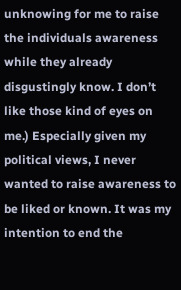unknowing for me to raise the individuals awareness while they already disgustingly know. I don’t like those kind of eyes on me.) Especially given my political views, I never wanted to raise awareness to be liked or known. It was my intention to end the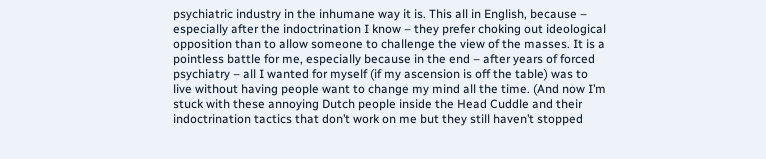psychiatric industry in the inhumane way it is. This all in English, because – especially after the indoctrination I know – they prefer choking out ideological opposition than to allow someone to challenge the view of the masses. It is a pointless battle for me, especially because in the end – after years of forced psychiatry – all I wanted for myself (if my ascension is off the table) was to live without having people want to change my mind all the time. (And now I’m stuck with these annoying Dutch people inside the Head Cuddle and their indoctrination tactics that don’t work on me but they still haven’t stopped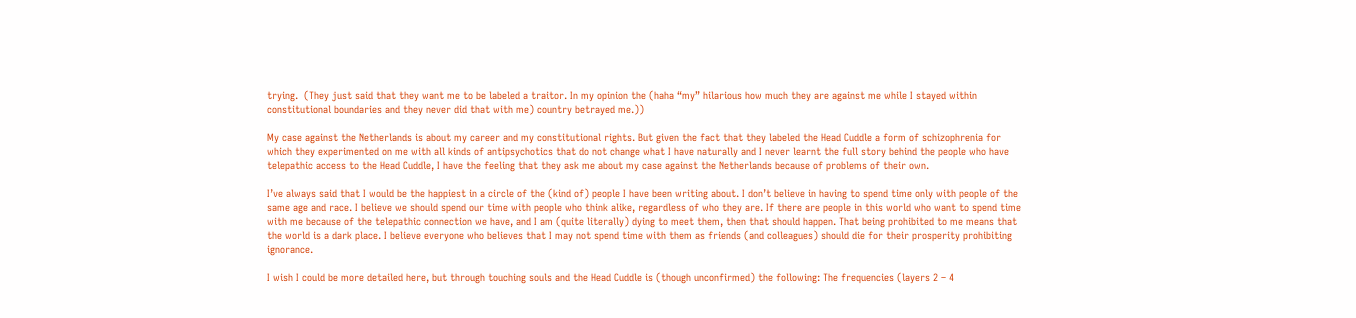trying.  (They just said that they want me to be labeled a traitor. In my opinion the (haha “my” hilarious how much they are against me while I stayed within constitutional boundaries and they never did that with me) country betrayed me.))

My case against the Netherlands is about my career and my constitutional rights. But given the fact that they labeled the Head Cuddle a form of schizophrenia for which they experimented on me with all kinds of antipsychotics that do not change what I have naturally and I never learnt the full story behind the people who have telepathic access to the Head Cuddle, I have the feeling that they ask me about my case against the Netherlands because of problems of their own.

I’ve always said that I would be the happiest in a circle of the (kind of) people I have been writing about. I don’t believe in having to spend time only with people of the same age and race. I believe we should spend our time with people who think alike, regardless of who they are. If there are people in this world who want to spend time with me because of the telepathic connection we have, and I am (quite literally) dying to meet them, then that should happen. That being prohibited to me means that the world is a dark place. I believe everyone who believes that I may not spend time with them as friends (and colleagues) should die for their prosperity prohibiting ignorance.

I wish I could be more detailed here, but through touching souls and the Head Cuddle is (though unconfirmed) the following: The frequencies (layers 2 – 4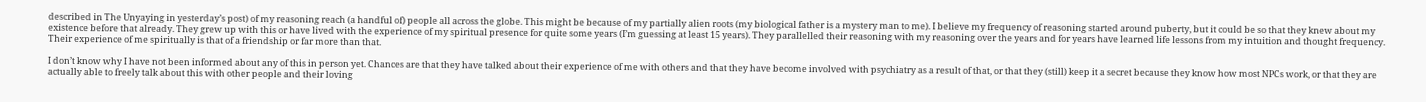described in The Unyaying in yesterday’s post) of my reasoning reach (a handful of) people all across the globe. This might be because of my partially alien roots (my biological father is a mystery man to me). I believe my frequency of reasoning started around puberty, but it could be so that they knew about my existence before that already. They grew up with this or have lived with the experience of my spiritual presence for quite some years (I’m guessing at least 15 years). They parallelled their reasoning with my reasoning over the years and for years have learned life lessons from my intuition and thought frequency. Their experience of me spiritually is that of a friendship or far more than that.

I don’t know why I have not been informed about any of this in person yet. Chances are that they have talked about their experience of me with others and that they have become involved with psychiatry as a result of that, or that they (still) keep it a secret because they know how most NPCs work, or that they are actually able to freely talk about this with other people and their loving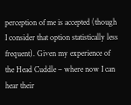perception of me is accepted (though I consider that option statistically less frequent). Given my experience of the Head Cuddle – where now I can hear their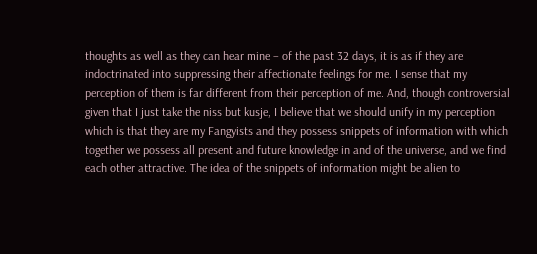thoughts as well as they can hear mine – of the past 32 days, it is as if they are indoctrinated into suppressing their affectionate feelings for me. I sense that my perception of them is far different from their perception of me. And, though controversial given that I just take the niss but kusje, I believe that we should unify in my perception which is that they are my Fangyists and they possess snippets of information with which together we possess all present and future knowledge in and of the universe, and we find each other attractive. The idea of the snippets of information might be alien to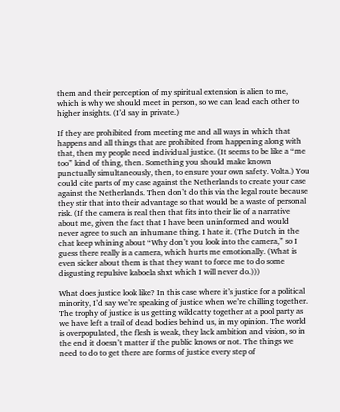them and their perception of my spiritual extension is alien to me, which is why we should meet in person, so we can lead each other to higher insights. (I’d say in private.)

If they are prohibited from meeting me and all ways in which that happens and all things that are prohibited from happening along with that, then my people need individual justice. (It seems to be like a “me too” kind of thing, then. Something you should make known punctually simultaneously, then, to ensure your own safety. Volta.) You could cite parts of my case against the Netherlands to create your case against the Netherlands. Then don’t do this via the legal route because they stir that into their advantage so that would be a waste of personal risk. (If the camera is real then that fits into their lie of a narrative about me, given the fact that I have been uninformed and would never agree to such an inhumane thing. I hate it. (The Dutch in the chat keep whining about “Why don’t you look into the camera,” so I guess there really is a camera, which hurts me emotionally. (What is even sicker about them is that they want to force me to do some disgusting repulsive kaboela shxt which I will never do.)))

What does justice look like? In this case where it’s justice for a political minority, I’d say we’re speaking of justice when we’re chilling together. The trophy of justice is us getting wildcatty together at a pool party as we have left a trail of dead bodies behind us, in my opinion. The world is overpopulated, the flesh is weak, they lack ambition and vision, so in the end it doesn’t matter if the public knows or not. The things we need to do to get there are forms of justice every step of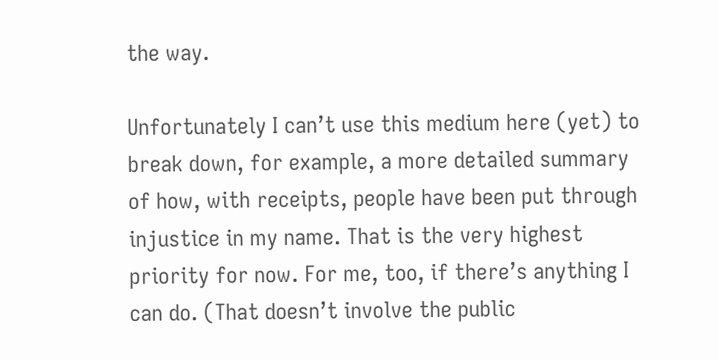the way.

Unfortunately I can’t use this medium here (yet) to break down, for example, a more detailed summary of how, with receipts, people have been put through injustice in my name. That is the very highest priority for now. For me, too, if there’s anything I can do. (That doesn’t involve the public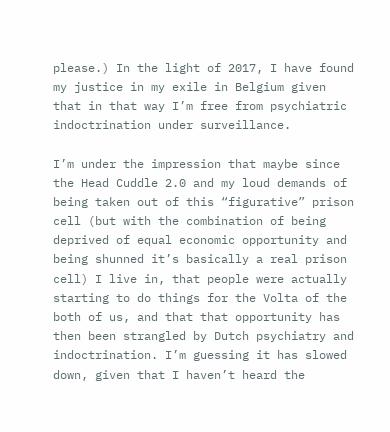please.) In the light of 2017, I have found my justice in my exile in Belgium given that in that way I’m free from psychiatric indoctrination under surveillance.

I’m under the impression that maybe since the Head Cuddle 2.0 and my loud demands of being taken out of this “figurative” prison cell (but with the combination of being deprived of equal economic opportunity and being shunned it’s basically a real prison cell) I live in, that people were actually starting to do things for the Volta of the both of us, and that that opportunity has then been strangled by Dutch psychiatry and indoctrination. I’m guessing it has slowed down, given that I haven’t heard the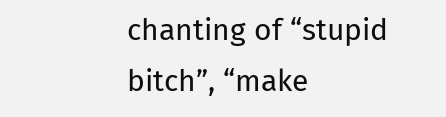chanting of “stupid bitch”, “make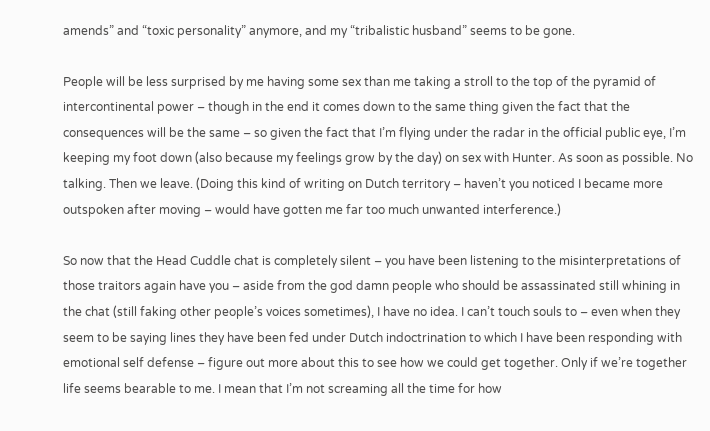amends” and “toxic personality” anymore, and my “tribalistic husband” seems to be gone.

People will be less surprised by me having some sex than me taking a stroll to the top of the pyramid of intercontinental power – though in the end it comes down to the same thing given the fact that the consequences will be the same – so given the fact that I’m flying under the radar in the official public eye, I’m keeping my foot down (also because my feelings grow by the day) on sex with Hunter. As soon as possible. No talking. Then we leave. (Doing this kind of writing on Dutch territory – haven’t you noticed I became more outspoken after moving – would have gotten me far too much unwanted interference.)

So now that the Head Cuddle chat is completely silent – you have been listening to the misinterpretations of those traitors again have you – aside from the god damn people who should be assassinated still whining in the chat (still faking other people’s voices sometimes), I have no idea. I can’t touch souls to – even when they seem to be saying lines they have been fed under Dutch indoctrination to which I have been responding with emotional self defense – figure out more about this to see how we could get together. Only if we’re together life seems bearable to me. I mean that I’m not screaming all the time for how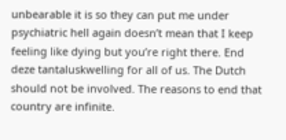unbearable it is so they can put me under psychiatric hell again doesn’t mean that I keep feeling like dying but you’re right there. End deze tantaluskwelling for all of us. The Dutch should not be involved. The reasons to end that country are infinite.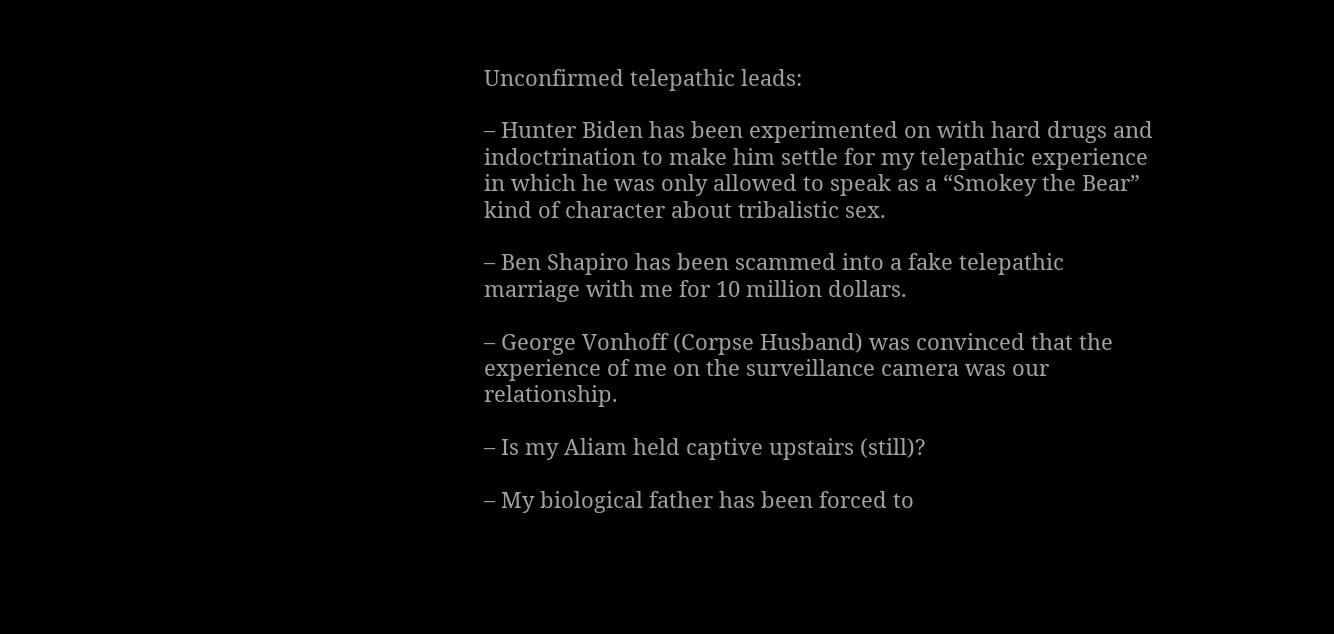Unconfirmed telepathic leads:

– Hunter Biden has been experimented on with hard drugs and indoctrination to make him settle for my telepathic experience in which he was only allowed to speak as a “Smokey the Bear” kind of character about tribalistic sex.

– Ben Shapiro has been scammed into a fake telepathic marriage with me for 10 million dollars.

– George Vonhoff (Corpse Husband) was convinced that the experience of me on the surveillance camera was our relationship.

– Is my Aliam held captive upstairs (still)?

– My biological father has been forced to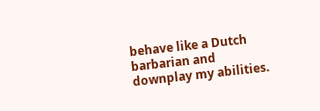behave like a Dutch barbarian and downplay my abilities.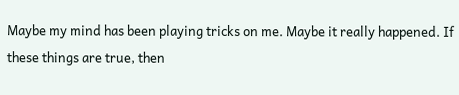Maybe my mind has been playing tricks on me. Maybe it really happened. If these things are true, then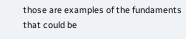those are examples of the fundaments that could be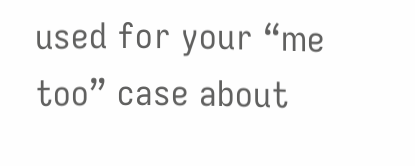used for your “me too” case about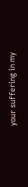your suffering in my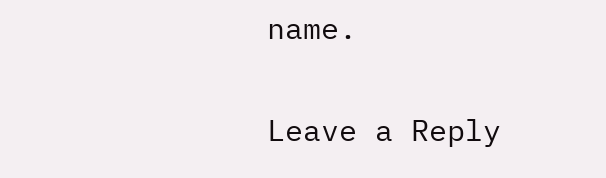name.

Leave a Reply